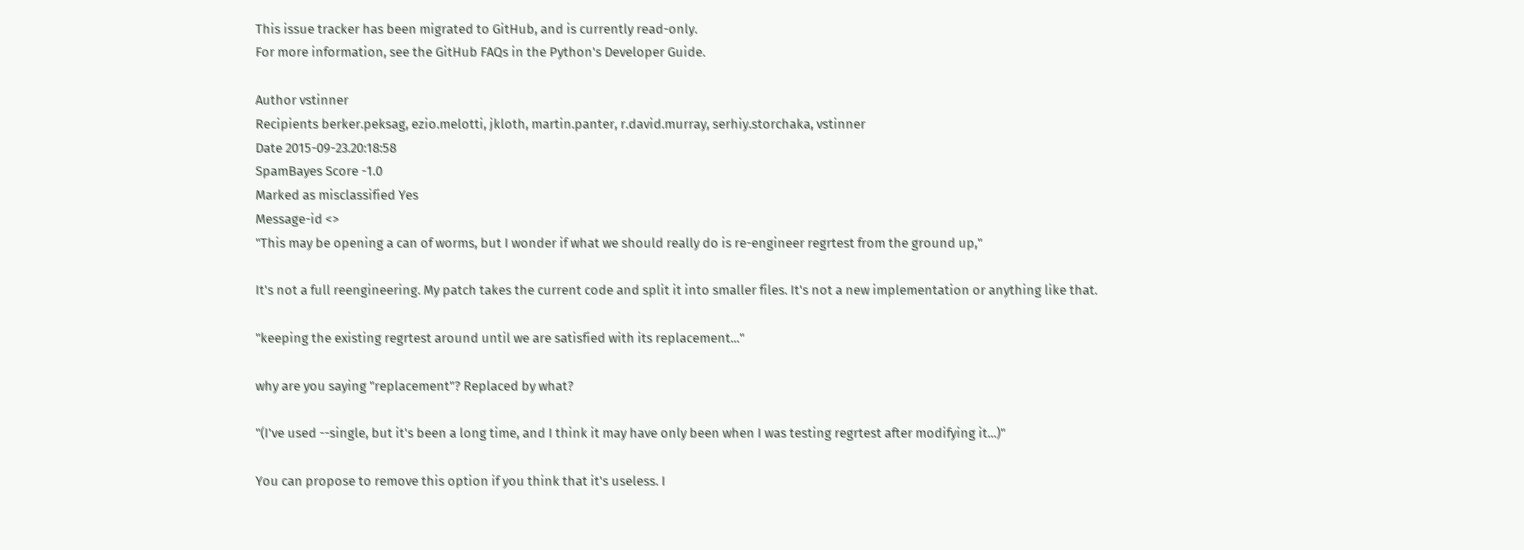This issue tracker has been migrated to GitHub, and is currently read-only.
For more information, see the GitHub FAQs in the Python's Developer Guide.

Author vstinner
Recipients berker.peksag, ezio.melotti, jkloth, martin.panter, r.david.murray, serhiy.storchaka, vstinner
Date 2015-09-23.20:18:58
SpamBayes Score -1.0
Marked as misclassified Yes
Message-id <>
"This may be opening a can of worms, but I wonder if what we should really do is re-engineer regrtest from the ground up,"

It's not a full reengineering. My patch takes the current code and split it into smaller files. It's not a new implementation or anything like that.

"keeping the existing regrtest around until we are satisfied with its replacement..."

why are you saying "replacement"? Replaced by what?

"(I've used --single, but it's been a long time, and I think it may have only been when I was testing regrtest after modifying it...)"

You can propose to remove this option if you think that it's useless. I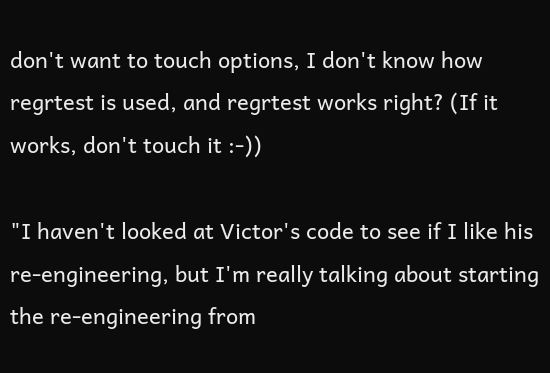don't want to touch options, I don't know how regrtest is used, and regrtest works right? (If it works, don't touch it :-))

"I haven't looked at Victor's code to see if I like his re-engineering, but I'm really talking about starting the re-engineering from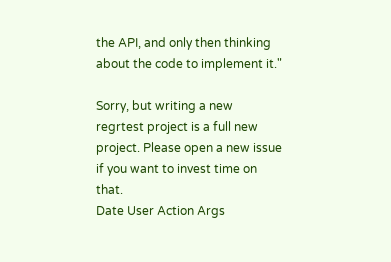the API, and only then thinking about the code to implement it."

Sorry, but writing a new regrtest project is a full new project. Please open a new issue if you want to invest time on that.
Date User Action Args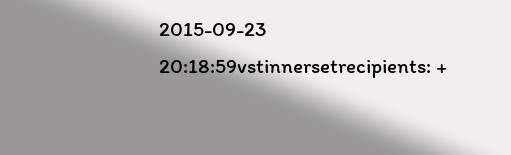2015-09-23 20:18:59vstinnersetrecipients: +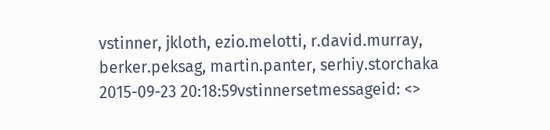vstinner, jkloth, ezio.melotti, r.david.murray, berker.peksag, martin.panter, serhiy.storchaka
2015-09-23 20:18:59vstinnersetmessageid: <>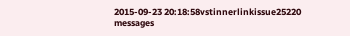2015-09-23 20:18:58vstinnerlinkissue25220 messages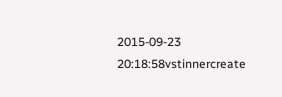2015-09-23 20:18:58vstinnercreate